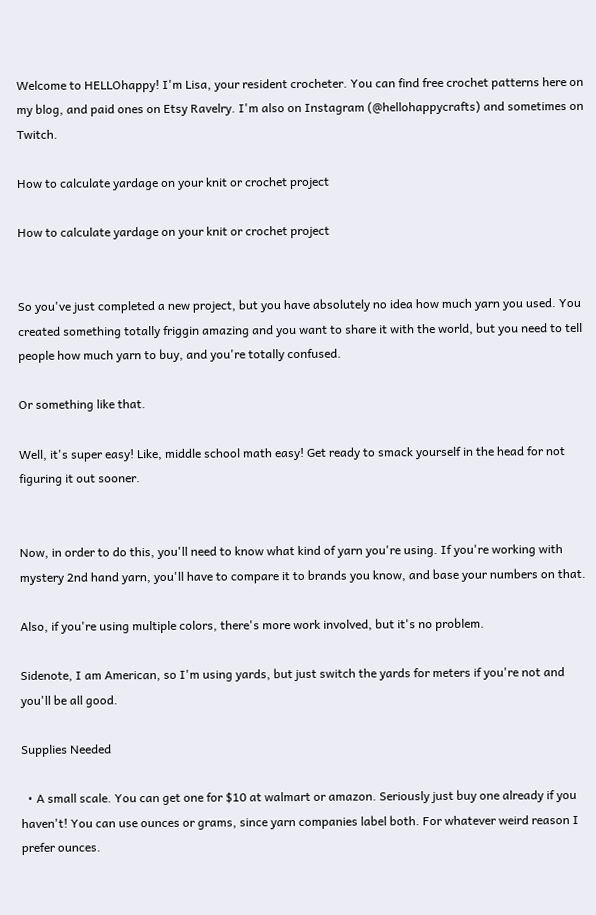Welcome to HELLOhappy! I'm Lisa, your resident crocheter. You can find free crochet patterns here on my blog, and paid ones on Etsy Ravelry. I'm also on Instagram (@hellohappycrafts) and sometimes on Twitch.

How to calculate yardage on your knit or crochet project

How to calculate yardage on your knit or crochet project


So you've just completed a new project, but you have absolutely no idea how much yarn you used. You created something totally friggin amazing and you want to share it with the world, but you need to tell people how much yarn to buy, and you're totally confused.

Or something like that.

Well, it's super easy! Like, middle school math easy! Get ready to smack yourself in the head for not figuring it out sooner.


Now, in order to do this, you'll need to know what kind of yarn you're using. If you're working with mystery 2nd hand yarn, you'll have to compare it to brands you know, and base your numbers on that.

Also, if you're using multiple colors, there's more work involved, but it's no problem.

Sidenote, I am American, so I'm using yards, but just switch the yards for meters if you're not and you'll be all good.

Supplies Needed

  • A small scale. You can get one for $10 at walmart or amazon. Seriously just buy one already if you haven't! You can use ounces or grams, since yarn companies label both. For whatever weird reason I prefer ounces.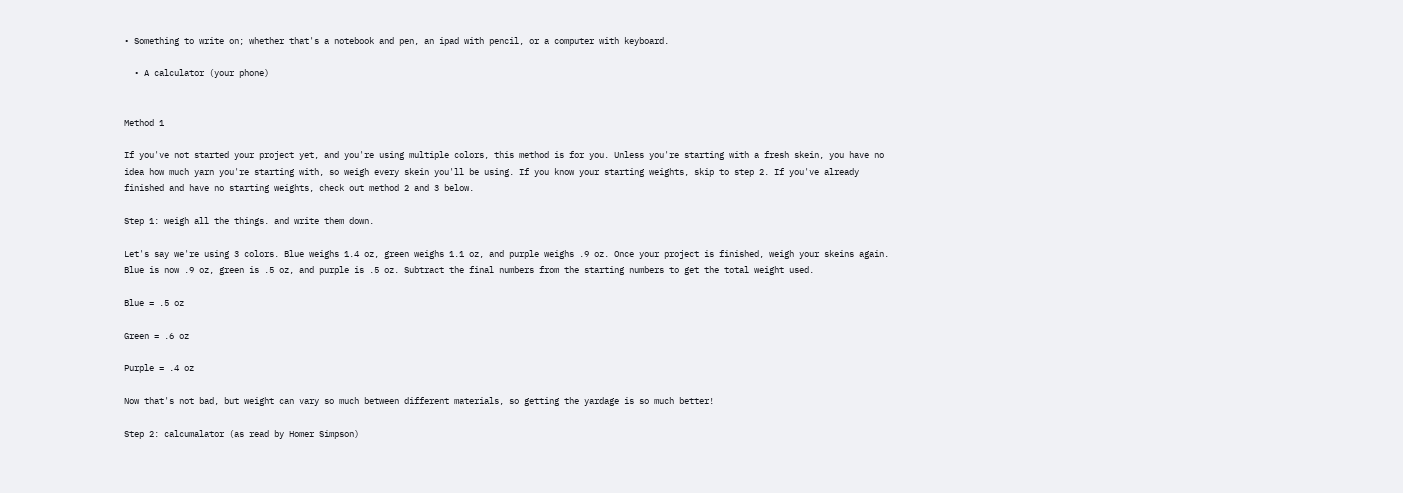• Something to write on; whether that's a notebook and pen, an ipad with pencil, or a computer with keyboard.

  • A calculator (your phone)


Method 1

If you've not started your project yet, and you're using multiple colors, this method is for you. Unless you're starting with a fresh skein, you have no idea how much yarn you're starting with, so weigh every skein you'll be using. If you know your starting weights, skip to step 2. If you've already finished and have no starting weights, check out method 2 and 3 below.

Step 1: weigh all the things. and write them down.

Let's say we're using 3 colors. Blue weighs 1.4 oz, green weighs 1.1 oz, and purple weighs .9 oz. Once your project is finished, weigh your skeins again. Blue is now .9 oz, green is .5 oz, and purple is .5 oz. Subtract the final numbers from the starting numbers to get the total weight used.

Blue = .5 oz

Green = .6 oz

Purple = .4 oz

Now that's not bad, but weight can vary so much between different materials, so getting the yardage is so much better!

Step 2: calcumalator (as read by Homer Simpson)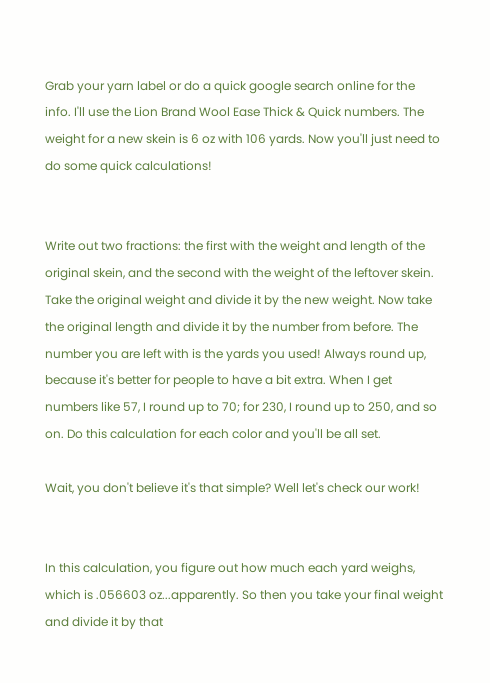Grab your yarn label or do a quick google search online for the info. I'll use the Lion Brand Wool Ease Thick & Quick numbers. The weight for a new skein is 6 oz with 106 yards. Now you'll just need to do some quick calculations!


Write out two fractions: the first with the weight and length of the original skein, and the second with the weight of the leftover skein. Take the original weight and divide it by the new weight. Now take the original length and divide it by the number from before. The number you are left with is the yards you used! Always round up, because it's better for people to have a bit extra. When I get numbers like 57, I round up to 70; for 230, I round up to 250, and so on. Do this calculation for each color and you'll be all set.

Wait, you don't believe it's that simple? Well let's check our work!


In this calculation, you figure out how much each yard weighs, which is .056603 oz...apparently. So then you take your final weight and divide it by that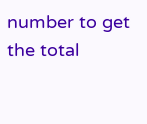number to get the total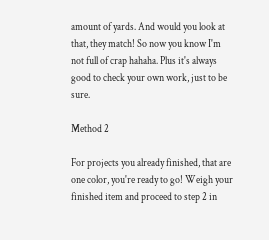amount of yards. And would you look at that, they match! So now you know I'm not full of crap hahaha. Plus it's always good to check your own work, just to be sure.

Method 2

For projects you already finished, that are one color, you're ready to go! Weigh your finished item and proceed to step 2 in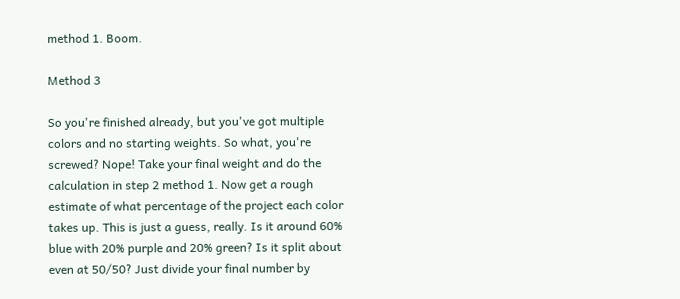method 1. Boom.

Method 3

So you're finished already, but you've got multiple colors and no starting weights. So what, you're screwed? Nope! Take your final weight and do the calculation in step 2 method 1. Now get a rough estimate of what percentage of the project each color takes up. This is just a guess, really. Is it around 60% blue with 20% purple and 20% green? Is it split about even at 50/50? Just divide your final number by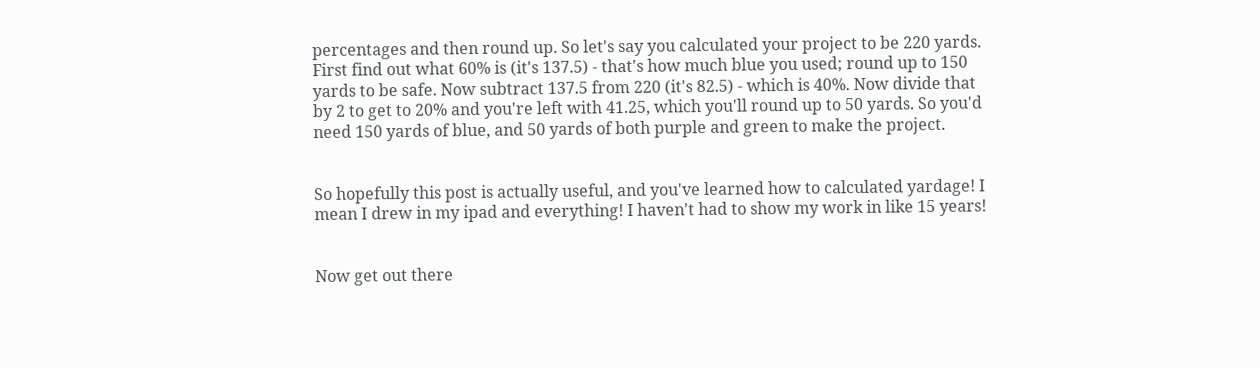percentages and then round up. So let's say you calculated your project to be 220 yards. First find out what 60% is (it's 137.5) - that's how much blue you used; round up to 150 yards to be safe. Now subtract 137.5 from 220 (it's 82.5) - which is 40%. Now divide that by 2 to get to 20% and you're left with 41.25, which you'll round up to 50 yards. So you'd need 150 yards of blue, and 50 yards of both purple and green to make the project.


So hopefully this post is actually useful, and you've learned how to calculated yardage! I mean I drew in my ipad and everything! I haven't had to show my work in like 15 years!


Now get out there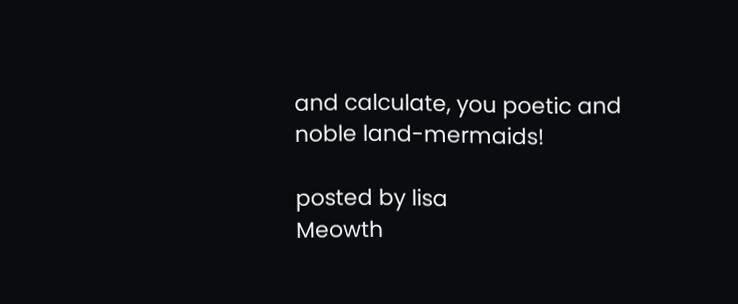and calculate, you poetic and noble land-mermaids!

posted by lisa
Meowth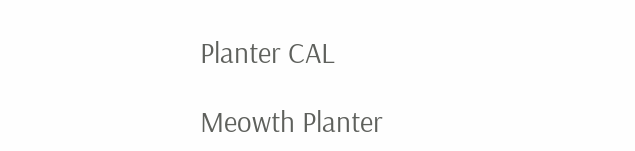Planter CAL

Meowth Planter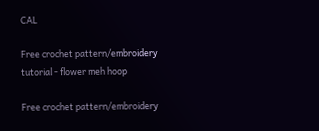CAL

Free crochet pattern/embroidery tutorial - flower meh hoop

Free crochet pattern/embroidery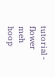tutorial - flower meh hoop